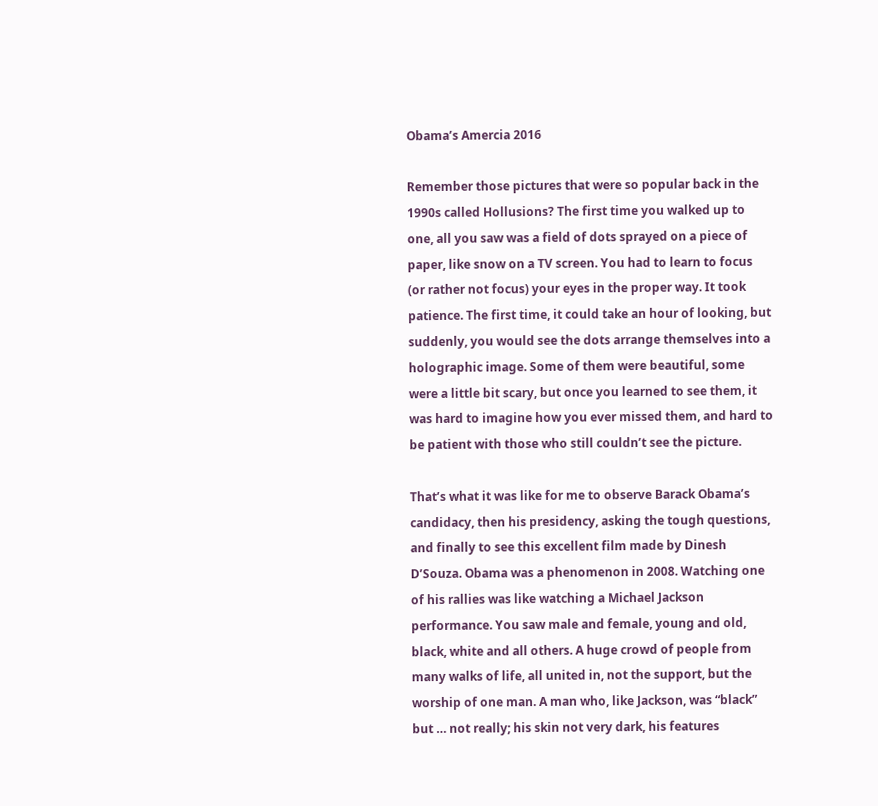Obama’s Amercia 2016

Remember those pictures that were so popular back in the 1990s called Hollusions? The first time you walked up to one, all you saw was a field of dots sprayed on a piece of paper, like snow on a TV screen. You had to learn to focus (or rather not focus) your eyes in the proper way. It took patience. The first time, it could take an hour of looking, but suddenly, you would see the dots arrange themselves into a holographic image. Some of them were beautiful, some were a little bit scary, but once you learned to see them, it was hard to imagine how you ever missed them, and hard to be patient with those who still couldn’t see the picture.

That’s what it was like for me to observe Barack Obama’s candidacy, then his presidency, asking the tough questions, and finally to see this excellent film made by Dinesh D’Souza. Obama was a phenomenon in 2008. Watching one of his rallies was like watching a Michael Jackson performance. You saw male and female, young and old, black, white and all others. A huge crowd of people from many walks of life, all united in, not the support, but the worship of one man. A man who, like Jackson, was “black” but … not really; his skin not very dark, his features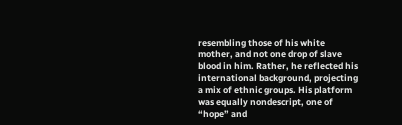resembling those of his white mother, and not one drop of slave blood in him. Rather, he reflected his international background, projecting a mix of ethnic groups. His platform was equally nondescript, one of “hope” and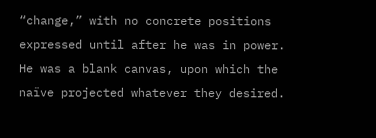“change,” with no concrete positions expressed until after he was in power. He was a blank canvas, upon which the naïve projected whatever they desired.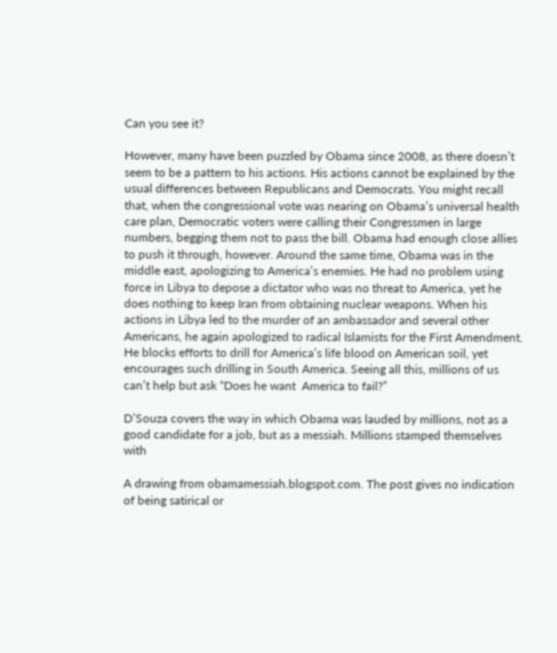Can you see it?

However, many have been puzzled by Obama since 2008, as there doesn’t seem to be a pattern to his actions. His actions cannot be explained by the usual differences between Republicans and Democrats. You might recall that, when the congressional vote was nearing on Obama’s universal health care plan, Democratic voters were calling their Congressmen in large numbers, begging them not to pass the bill. Obama had enough close allies to push it through, however. Around the same time, Obama was in the middle east, apologizing to America’s enemies. He had no problem using force in Libya to depose a dictator who was no threat to America, yet he does nothing to keep Iran from obtaining nuclear weapons. When his actions in Libya led to the murder of an ambassador and several other Americans, he again apologized to radical Islamists for the First Amendment. He blocks efforts to drill for America’s life blood on American soil, yet encourages such drilling in South America. Seeing all this, millions of us can’t help but ask “Does he want  America to fail?”

D’Souza covers the way in which Obama was lauded by millions, not as a good candidate for a job, but as a messiah. Millions stamped themselves with

A drawing from obamamessiah.blogspot.com. The post gives no indication of being satirical or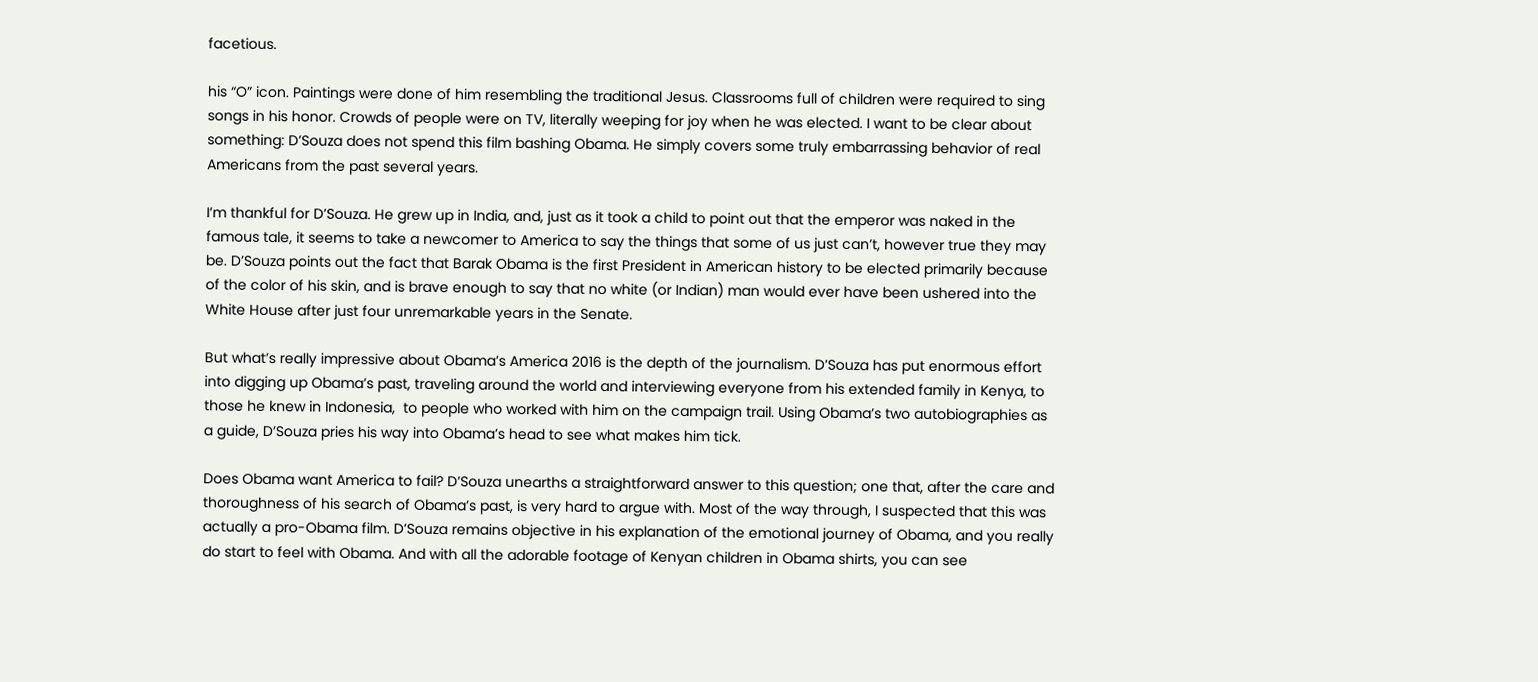facetious.

his “O” icon. Paintings were done of him resembling the traditional Jesus. Classrooms full of children were required to sing songs in his honor. Crowds of people were on TV, literally weeping for joy when he was elected. I want to be clear about something: D’Souza does not spend this film bashing Obama. He simply covers some truly embarrassing behavior of real Americans from the past several years.

I’m thankful for D’Souza. He grew up in India, and, just as it took a child to point out that the emperor was naked in the famous tale, it seems to take a newcomer to America to say the things that some of us just can’t, however true they may be. D’Souza points out the fact that Barak Obama is the first President in American history to be elected primarily because of the color of his skin, and is brave enough to say that no white (or Indian) man would ever have been ushered into the White House after just four unremarkable years in the Senate.

But what’s really impressive about Obama’s America 2016 is the depth of the journalism. D’Souza has put enormous effort into digging up Obama’s past, traveling around the world and interviewing everyone from his extended family in Kenya, to those he knew in Indonesia,  to people who worked with him on the campaign trail. Using Obama’s two autobiographies as a guide, D’Souza pries his way into Obama’s head to see what makes him tick.

Does Obama want America to fail? D’Souza unearths a straightforward answer to this question; one that, after the care and thoroughness of his search of Obama’s past, is very hard to argue with. Most of the way through, I suspected that this was actually a pro-Obama film. D’Souza remains objective in his explanation of the emotional journey of Obama, and you really do start to feel with Obama. And with all the adorable footage of Kenyan children in Obama shirts, you can see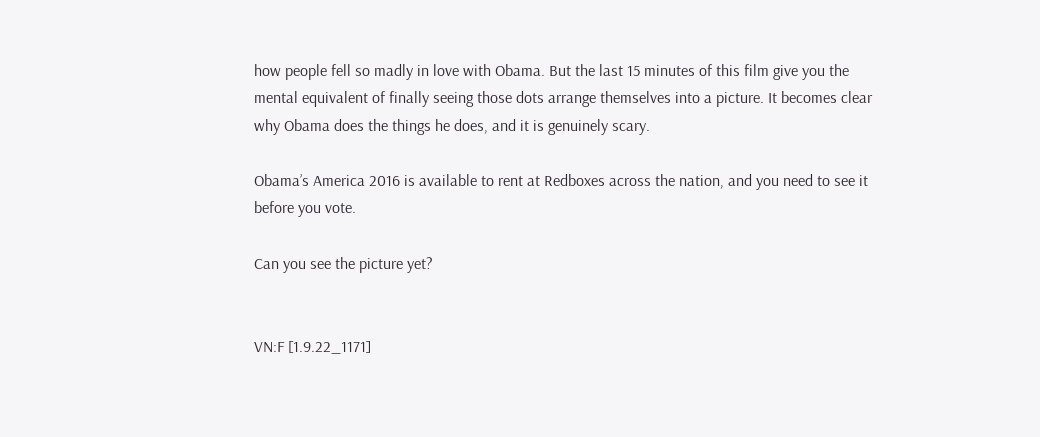how people fell so madly in love with Obama. But the last 15 minutes of this film give you the mental equivalent of finally seeing those dots arrange themselves into a picture. It becomes clear why Obama does the things he does, and it is genuinely scary.

Obama’s America 2016 is available to rent at Redboxes across the nation, and you need to see it before you vote.

Can you see the picture yet?


VN:F [1.9.22_1171]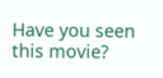Have you seen this movie?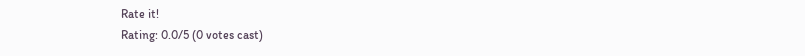Rate it!
Rating: 0.0/5 (0 votes cast)